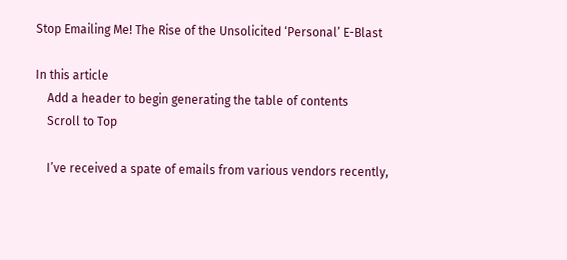Stop Emailing Me! The Rise of the Unsolicited ‘Personal’ E-Blast

In this article
    Add a header to begin generating the table of contents
    Scroll to Top

    I’ve received a spate of emails from various vendors recently,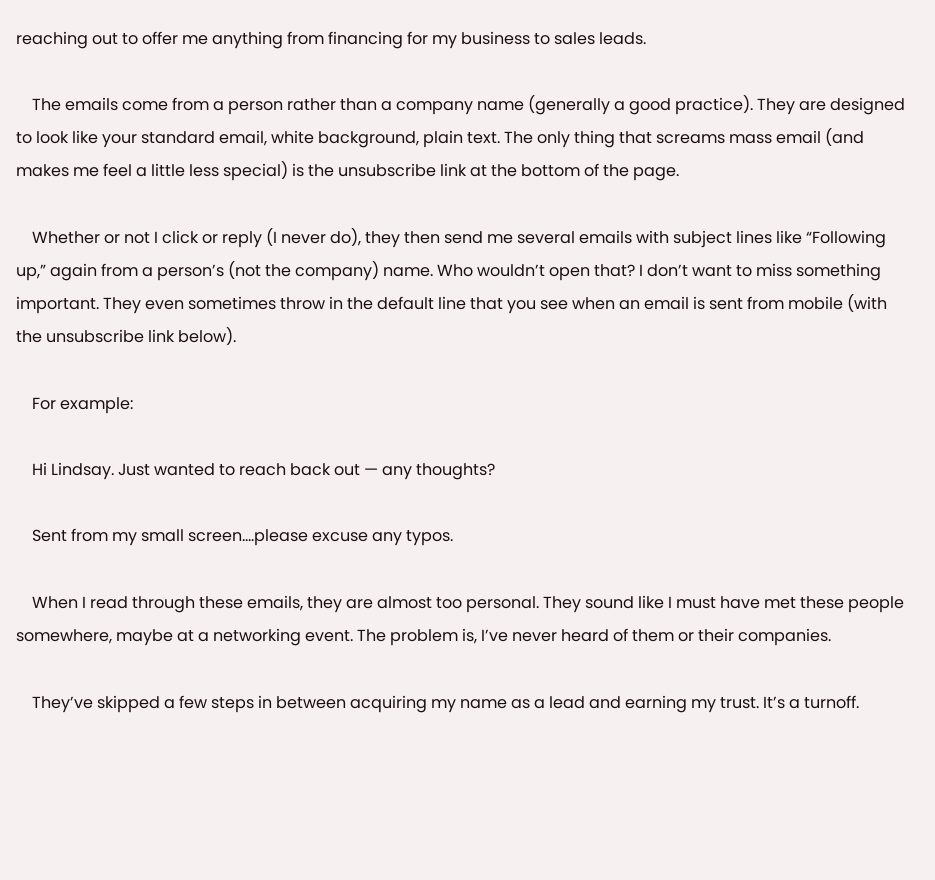reaching out to offer me anything from financing for my business to sales leads.

    The emails come from a person rather than a company name (generally a good practice). They are designed to look like your standard email, white background, plain text. The only thing that screams mass email (and makes me feel a little less special) is the unsubscribe link at the bottom of the page.

    Whether or not I click or reply (I never do), they then send me several emails with subject lines like “Following up,” again from a person’s (not the company) name. Who wouldn’t open that? I don’t want to miss something important. They even sometimes throw in the default line that you see when an email is sent from mobile (with the unsubscribe link below).

    For example:

    Hi Lindsay. Just wanted to reach back out — any thoughts?

    Sent from my small screen….please excuse any typos.

    When I read through these emails, they are almost too personal. They sound like I must have met these people somewhere, maybe at a networking event. The problem is, I’ve never heard of them or their companies.

    They’ve skipped a few steps in between acquiring my name as a lead and earning my trust. It’s a turnoff.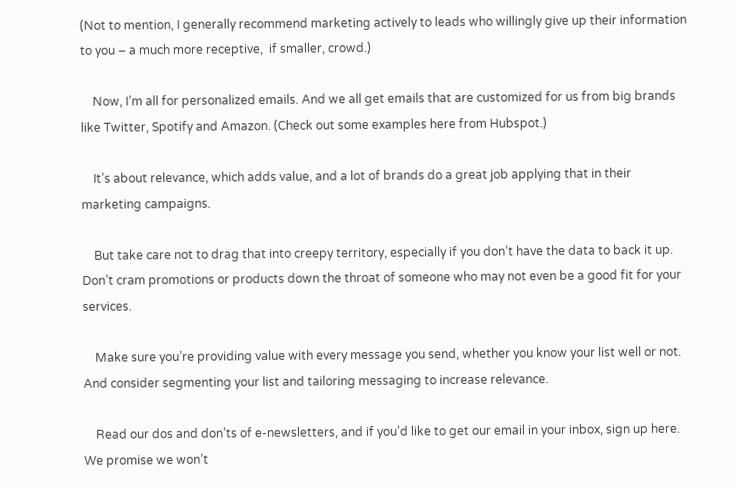(Not to mention, I generally recommend marketing actively to leads who willingly give up their information to you – a much more receptive,  if smaller, crowd.)

    Now, I’m all for personalized emails. And we all get emails that are customized for us from big brands like Twitter, Spotify and Amazon. (Check out some examples here from Hubspot.)

    It’s about relevance, which adds value, and a lot of brands do a great job applying that in their marketing campaigns.

    But take care not to drag that into creepy territory, especially if you don’t have the data to back it up. Don’t cram promotions or products down the throat of someone who may not even be a good fit for your services.

    Make sure you’re providing value with every message you send, whether you know your list well or not. And consider segmenting your list and tailoring messaging to increase relevance.

    Read our dos and don’ts of e-newsletters, and if you’d like to get our email in your inbox, sign up here. We promise we won’t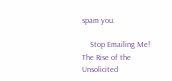spam you.

    Stop Emailing Me! The Rise of the Unsolicited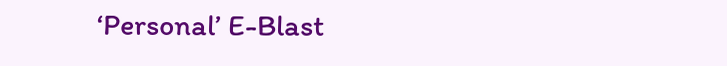‘Personal’ E-Blast